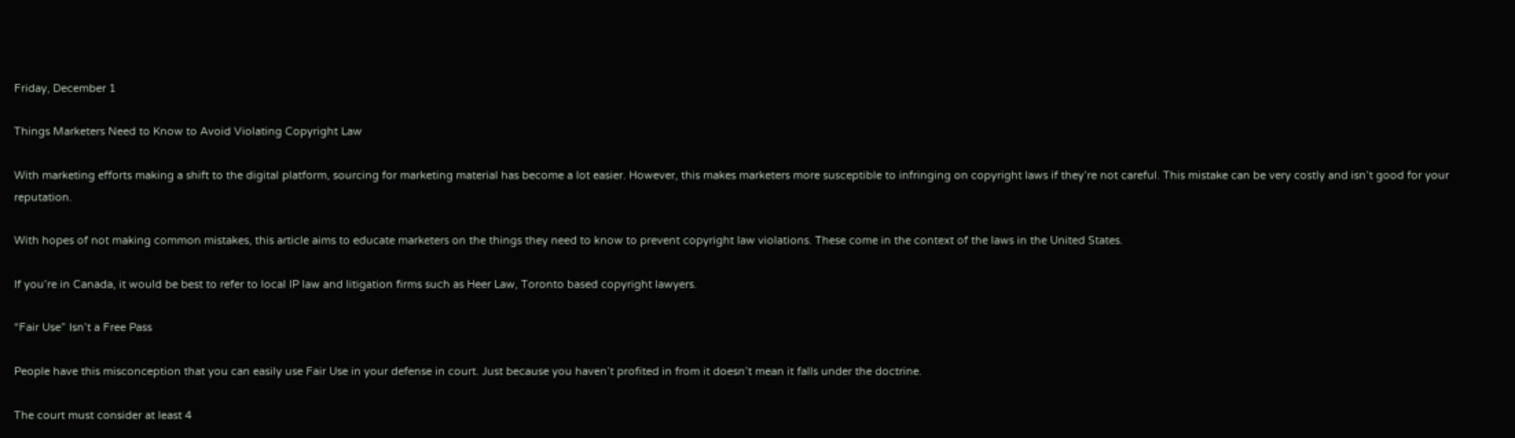Friday, December 1

Things Marketers Need to Know to Avoid Violating Copyright Law

With marketing efforts making a shift to the digital platform, sourcing for marketing material has become a lot easier. However, this makes marketers more susceptible to infringing on copyright laws if they’re not careful. This mistake can be very costly and isn’t good for your reputation.

With hopes of not making common mistakes, this article aims to educate marketers on the things they need to know to prevent copyright law violations. These come in the context of the laws in the United States.

If you’re in Canada, it would be best to refer to local IP law and litigation firms such as Heer Law, Toronto based copyright lawyers.

“Fair Use” Isn’t a Free Pass

People have this misconception that you can easily use Fair Use in your defense in court. Just because you haven’t profited in from it doesn’t mean it falls under the doctrine.

The court must consider at least 4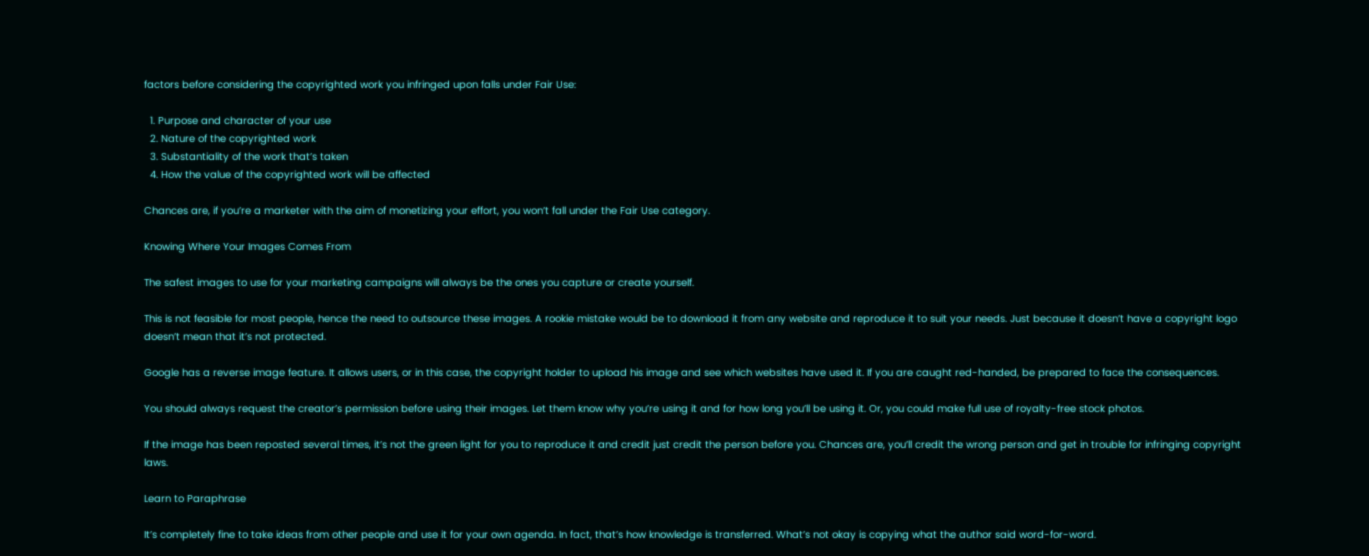factors before considering the copyrighted work you infringed upon falls under Fair Use:

  1. Purpose and character of your use
  2. Nature of the copyrighted work
  3. Substantiality of the work that’s taken
  4. How the value of the copyrighted work will be affected

Chances are, if you’re a marketer with the aim of monetizing your effort, you won’t fall under the Fair Use category.

Knowing Where Your Images Comes From

The safest images to use for your marketing campaigns will always be the ones you capture or create yourself.

This is not feasible for most people, hence the need to outsource these images. A rookie mistake would be to download it from any website and reproduce it to suit your needs. Just because it doesn’t have a copyright logo doesn’t mean that it’s not protected.

Google has a reverse image feature. It allows users, or in this case, the copyright holder to upload his image and see which websites have used it. If you are caught red-handed, be prepared to face the consequences.

You should always request the creator’s permission before using their images. Let them know why you’re using it and for how long you’ll be using it. Or, you could make full use of royalty-free stock photos.

If the image has been reposted several times, it’s not the green light for you to reproduce it and credit just credit the person before you. Chances are, you’ll credit the wrong person and get in trouble for infringing copyright laws.

Learn to Paraphrase

It’s completely fine to take ideas from other people and use it for your own agenda. In fact, that’s how knowledge is transferred. What’s not okay is copying what the author said word-for-word.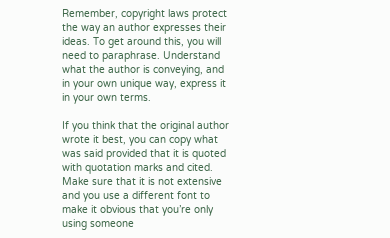Remember, copyright laws protect the way an author expresses their ideas. To get around this, you will need to paraphrase. Understand what the author is conveying, and in your own unique way, express it in your own terms.

If you think that the original author wrote it best, you can copy what was said provided that it is quoted with quotation marks and cited. Make sure that it is not extensive and you use a different font to make it obvious that you’re only using someone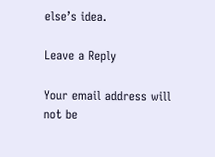else’s idea.

Leave a Reply

Your email address will not be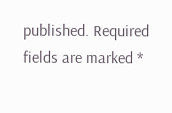published. Required fields are marked *